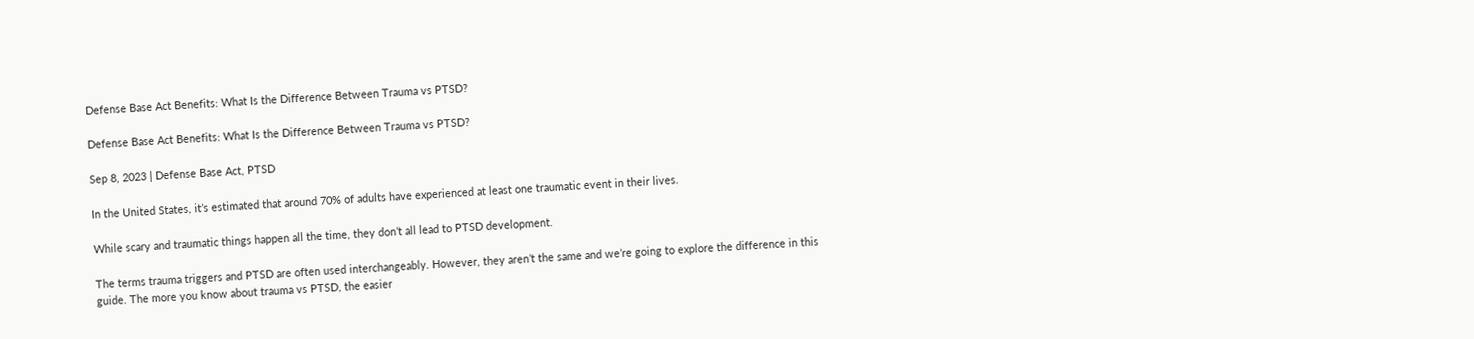Defense Base Act Benefits: What Is the Difference Between Trauma vs PTSD?

Defense Base Act Benefits: What Is the Difference Between Trauma vs PTSD?

Sep 8, 2023 | Defense Base Act, PTSD

In the United States, it’s estimated that around 70% of adults have experienced at least one traumatic event in their lives.

While scary and traumatic things happen all the time, they don’t all lead to PTSD development.

The terms trauma triggers and PTSD are often used interchangeably. However, they aren’t the same and we’re going to explore the difference in this guide. The more you know about trauma vs PTSD, the easier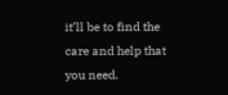it’ll be to find the care and help that you need.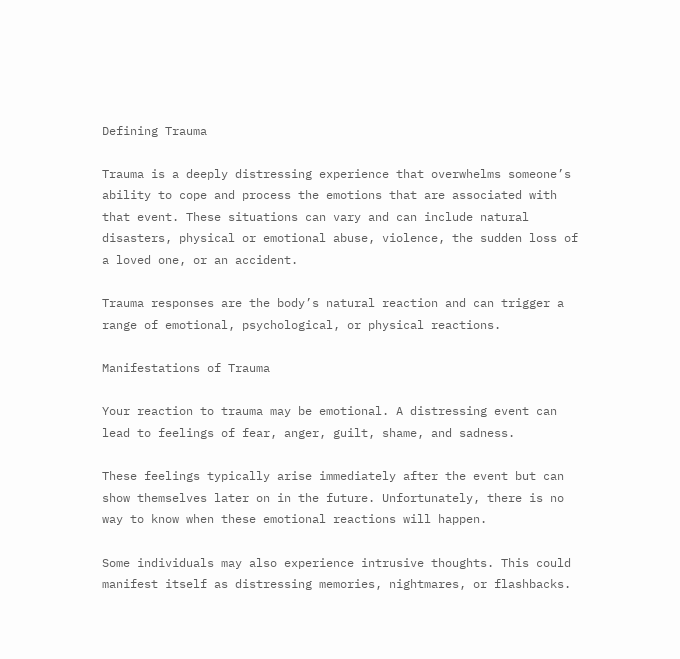Defining Trauma

Trauma is a deeply distressing experience that overwhelms someone’s ability to cope and process the emotions that are associated with that event. These situations can vary and can include natural disasters, physical or emotional abuse, violence, the sudden loss of a loved one, or an accident.

Trauma responses are the body’s natural reaction and can trigger a range of emotional, psychological, or physical reactions.

Manifestations of Trauma

Your reaction to trauma may be emotional. A distressing event can lead to feelings of fear, anger, guilt, shame, and sadness.

These feelings typically arise immediately after the event but can show themselves later on in the future. Unfortunately, there is no way to know when these emotional reactions will happen.

Some individuals may also experience intrusive thoughts. This could manifest itself as distressing memories, nightmares, or flashbacks.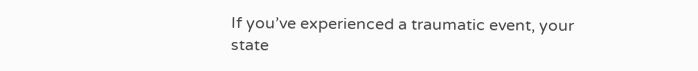If you’ve experienced a traumatic event, your state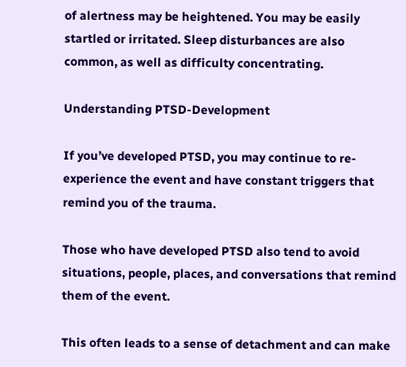of alertness may be heightened. You may be easily startled or irritated. Sleep disturbances are also common, as well as difficulty concentrating.

Understanding PTSD-Development

If you’ve developed PTSD, you may continue to re-experience the event and have constant triggers that remind you of the trauma.

Those who have developed PTSD also tend to avoid situations, people, places, and conversations that remind them of the event.

This often leads to a sense of detachment and can make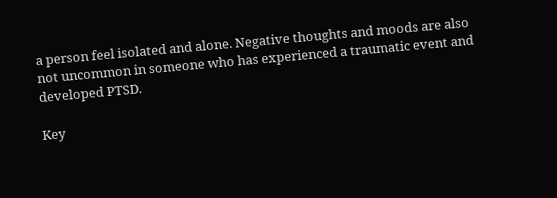a person feel isolated and alone. Negative thoughts and moods are also not uncommon in someone who has experienced a traumatic event and developed PTSD.

Key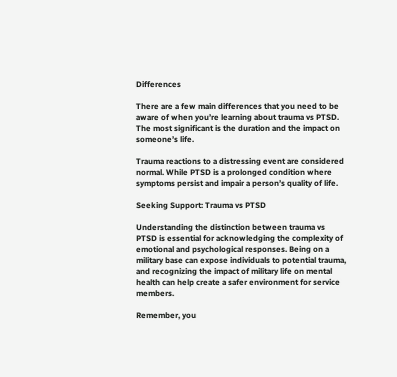Differences

There are a few main differences that you need to be aware of when you’re learning about trauma vs PTSD. The most significant is the duration and the impact on someone’s life.

Trauma reactions to a distressing event are considered normal. While PTSD is a prolonged condition where symptoms persist and impair a person’s quality of life.

Seeking Support: Trauma vs PTSD

Understanding the distinction between trauma vs PTSD is essential for acknowledging the complexity of emotional and psychological responses. Being on a military base can expose individuals to potential trauma, and recognizing the impact of military life on mental health can help create a safer environment for service members.

Remember, you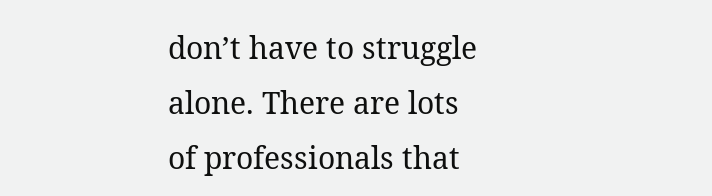don’t have to struggle alone. There are lots of professionals that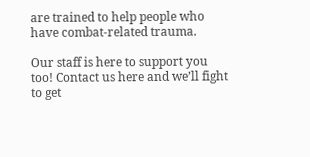are trained to help people who have combat-related trauma.

Our staff is here to support you too! Contact us here and we’ll fight to get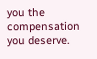you the compensation you deserve.